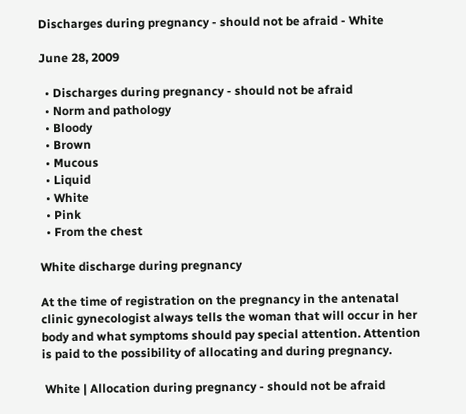Discharges during pregnancy - should not be afraid - White

June 28, 2009

  • Discharges during pregnancy - should not be afraid
  • Norm and pathology
  • Bloody
  • Brown
  • Mucous
  • Liquid
  • White
  • Pink
  • From the chest

White discharge during pregnancy

At the time of registration on the pregnancy in the antenatal clinic gynecologist always tells the woman that will occur in her body and what symptoms should pay special attention. Attention is paid to the possibility of allocating and during pregnancy.

 White | Allocation during pregnancy - should not be afraid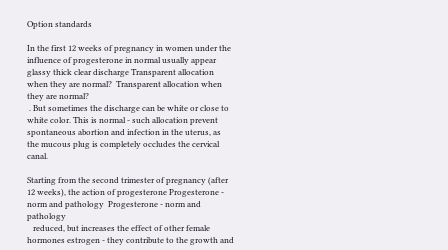Option standards

In the first 12 weeks of pregnancy in women under the influence of progesterone in normal usually appear glassy thick clear discharge Transparent allocation when they are normal?  Transparent allocation when they are normal?
 . But sometimes the discharge can be white or close to white color. This is normal - such allocation prevent spontaneous abortion and infection in the uterus, as the mucous plug is completely occludes the cervical canal.

Starting from the second trimester of pregnancy (after 12 weeks), the action of progesterone Progesterone - norm and pathology  Progesterone - norm and pathology
   reduced, but increases the effect of other female hormones estrogen - they contribute to the growth and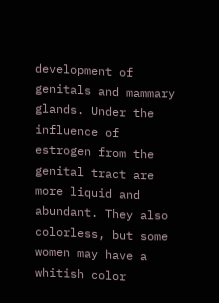development of genitals and mammary glands. Under the influence of estrogen from the genital tract are more liquid and abundant. They also colorless, but some women may have a whitish color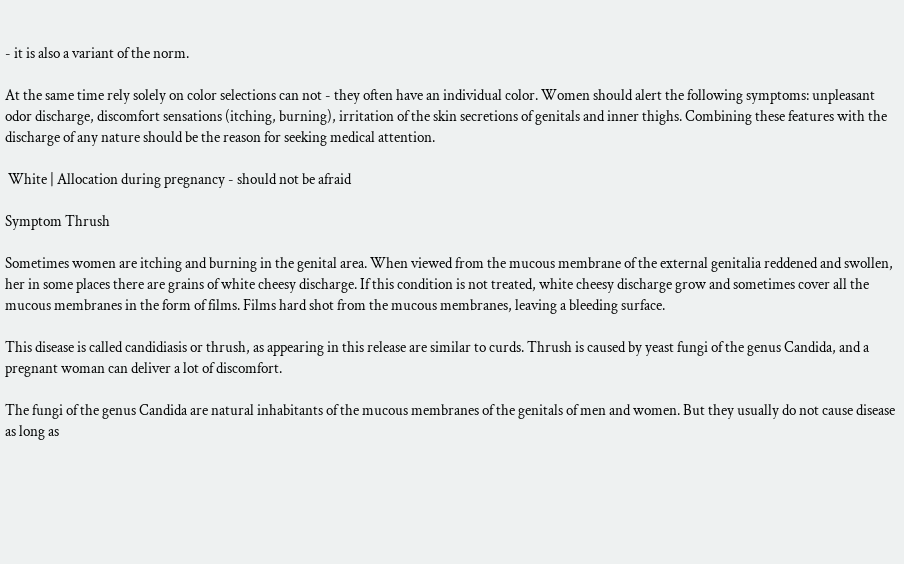- it is also a variant of the norm.

At the same time rely solely on color selections can not - they often have an individual color. Women should alert the following symptoms: unpleasant odor discharge, discomfort sensations (itching, burning), irritation of the skin secretions of genitals and inner thighs. Combining these features with the discharge of any nature should be the reason for seeking medical attention.

 White | Allocation during pregnancy - should not be afraid

Symptom Thrush

Sometimes women are itching and burning in the genital area. When viewed from the mucous membrane of the external genitalia reddened and swollen, her in some places there are grains of white cheesy discharge. If this condition is not treated, white cheesy discharge grow and sometimes cover all the mucous membranes in the form of films. Films hard shot from the mucous membranes, leaving a bleeding surface.

This disease is called candidiasis or thrush, as appearing in this release are similar to curds. Thrush is caused by yeast fungi of the genus Candida, and a pregnant woman can deliver a lot of discomfort.

The fungi of the genus Candida are natural inhabitants of the mucous membranes of the genitals of men and women. But they usually do not cause disease as long as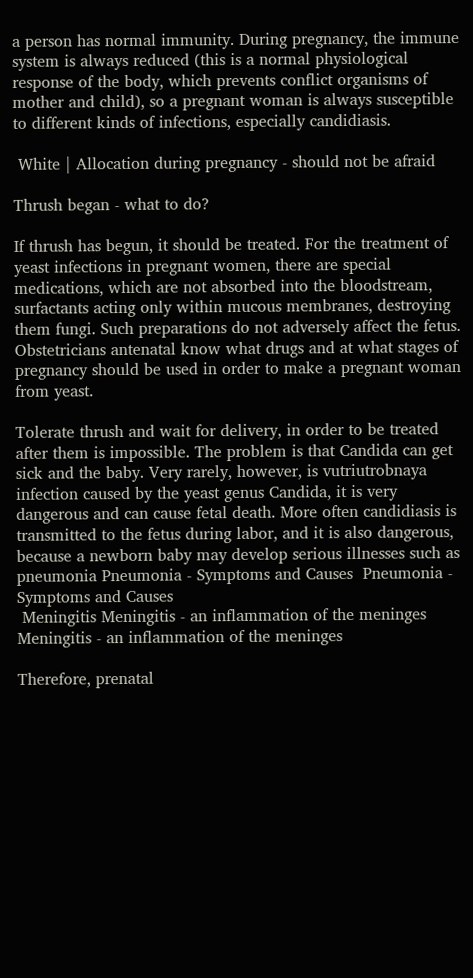a person has normal immunity. During pregnancy, the immune system is always reduced (this is a normal physiological response of the body, which prevents conflict organisms of mother and child), so a pregnant woman is always susceptible to different kinds of infections, especially candidiasis.

 White | Allocation during pregnancy - should not be afraid

Thrush began - what to do?

If thrush has begun, it should be treated. For the treatment of yeast infections in pregnant women, there are special medications, which are not absorbed into the bloodstream, surfactants acting only within mucous membranes, destroying them fungi. Such preparations do not adversely affect the fetus. Obstetricians antenatal know what drugs and at what stages of pregnancy should be used in order to make a pregnant woman from yeast.

Tolerate thrush and wait for delivery, in order to be treated after them is impossible. The problem is that Candida can get sick and the baby. Very rarely, however, is vutriutrobnaya infection caused by the yeast genus Candida, it is very dangerous and can cause fetal death. More often candidiasis is transmitted to the fetus during labor, and it is also dangerous, because a newborn baby may develop serious illnesses such as pneumonia Pneumonia - Symptoms and Causes  Pneumonia - Symptoms and Causes
 Meningitis Meningitis - an inflammation of the meninges  Meningitis - an inflammation of the meninges

Therefore, prenatal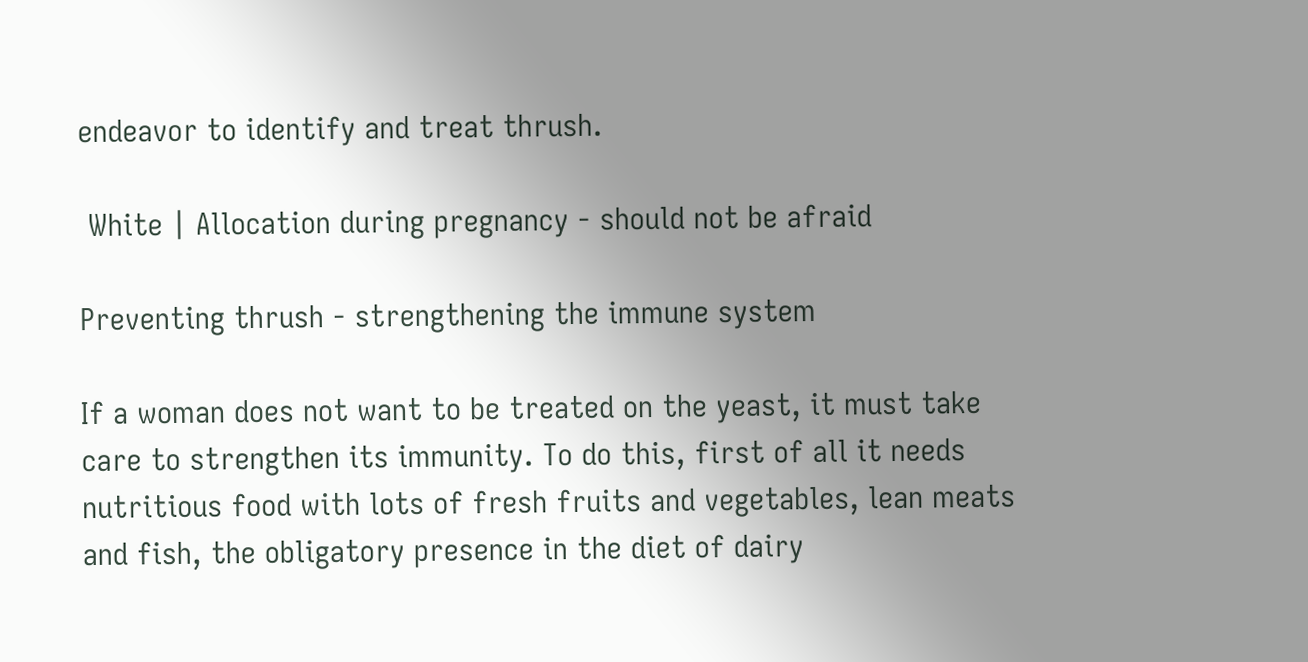endeavor to identify and treat thrush.

 White | Allocation during pregnancy - should not be afraid

Preventing thrush - strengthening the immune system

If a woman does not want to be treated on the yeast, it must take care to strengthen its immunity. To do this, first of all it needs nutritious food with lots of fresh fruits and vegetables, lean meats and fish, the obligatory presence in the diet of dairy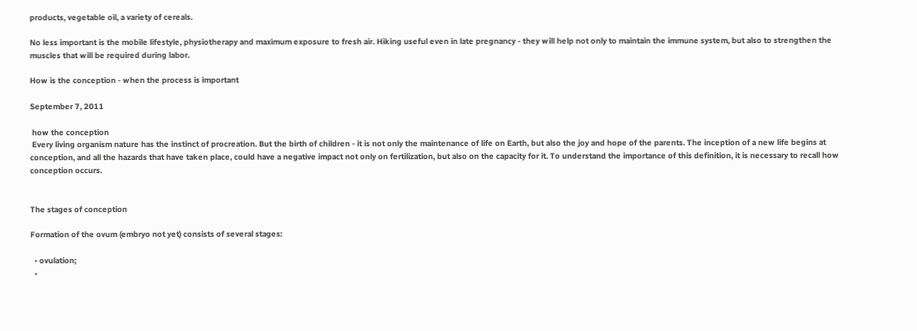products, vegetable oil, a variety of cereals.

No less important is the mobile lifestyle, physiotherapy and maximum exposure to fresh air. Hiking useful even in late pregnancy - they will help not only to maintain the immune system, but also to strengthen the muscles that will be required during labor.

How is the conception - when the process is important

September 7, 2011

 how the conception
 Every living organism nature has the instinct of procreation. But the birth of children - it is not only the maintenance of life on Earth, but also the joy and hope of the parents. The inception of a new life begins at conception, and all the hazards that have taken place, could have a negative impact not only on fertilization, but also on the capacity for it. To understand the importance of this definition, it is necessary to recall how conception occurs.


The stages of conception

Formation of the ovum (embryo not yet) consists of several stages:

  • ovulation;
  •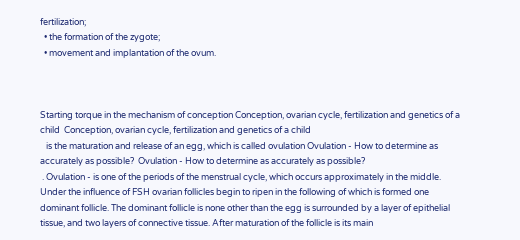fertilization;
  • the formation of the zygote;
  • movement and implantation of the ovum.



Starting torque in the mechanism of conception Conception, ovarian cycle, fertilization and genetics of a child  Conception, ovarian cycle, fertilization and genetics of a child
   is the maturation and release of an egg, which is called ovulation Ovulation - How to determine as accurately as possible?  Ovulation - How to determine as accurately as possible?
 . Ovulation - is one of the periods of the menstrual cycle, which occurs approximately in the middle. Under the influence of FSH ovarian follicles begin to ripen in the following of which is formed one dominant follicle. The dominant follicle is none other than the egg is surrounded by a layer of epithelial tissue, and two layers of connective tissue. After maturation of the follicle is its main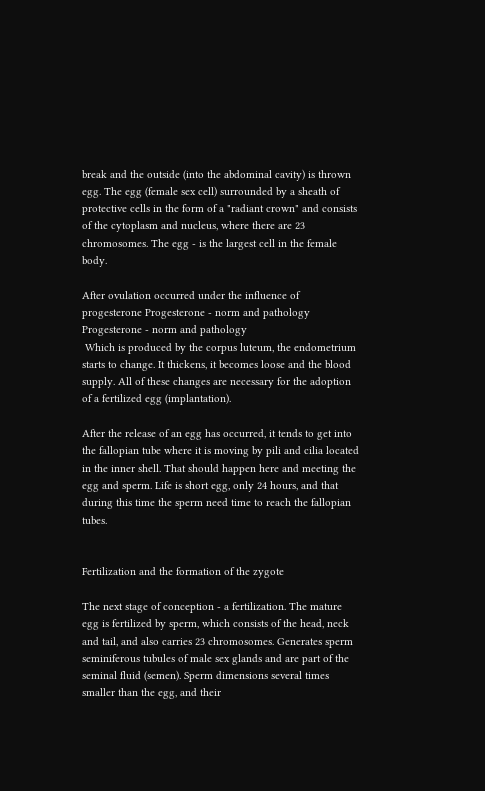break and the outside (into the abdominal cavity) is thrown egg. The egg (female sex cell) surrounded by a sheath of protective cells in the form of a "radiant crown" and consists of the cytoplasm and nucleus, where there are 23 chromosomes. The egg - is the largest cell in the female body.

After ovulation occurred under the influence of progesterone Progesterone - norm and pathology  Progesterone - norm and pathology
 Which is produced by the corpus luteum, the endometrium starts to change. It thickens, it becomes loose and the blood supply. All of these changes are necessary for the adoption of a fertilized egg (implantation).

After the release of an egg has occurred, it tends to get into the fallopian tube where it is moving by pili and cilia located in the inner shell. That should happen here and meeting the egg and sperm. Life is short egg, only 24 hours, and that during this time the sperm need time to reach the fallopian tubes.


Fertilization and the formation of the zygote

The next stage of conception - a fertilization. The mature egg is fertilized by sperm, which consists of the head, neck and tail, and also carries 23 chromosomes. Generates sperm seminiferous tubules of male sex glands and are part of the seminal fluid (semen). Sperm dimensions several times smaller than the egg, and their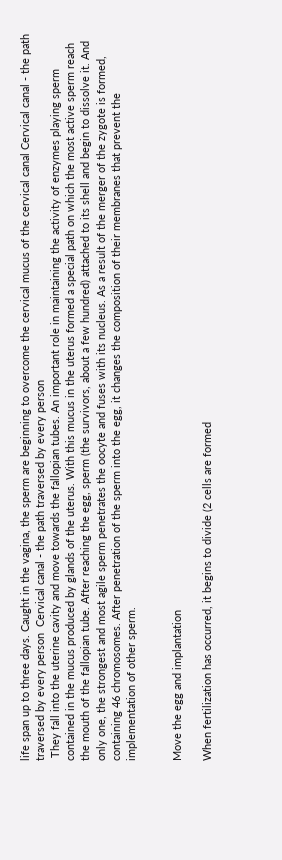life span up to three days. Caught in the vagina, the sperm are beginning to overcome the cervical mucus of the cervical canal Cervical canal - the path traversed by every person  Cervical canal - the path traversed by every person
 They fall into the uterine cavity and move towards the fallopian tubes. An important role in maintaining the activity of enzymes playing sperm contained in the mucus produced by glands of the uterus. With this mucus in the uterus formed a special path on which the most active sperm reach the mouth of the fallopian tube. After reaching the egg, sperm (the survivors, about a few hundred) attached to its shell and begin to dissolve it. And only one, the strongest and most agile sperm penetrates the oocyte and fuses with its nucleus. As a result of the merger of the zygote is formed, containing 46 chromosomes. After penetration of the sperm into the egg, it changes the composition of their membranes that prevent the implementation of other sperm.


Move the egg and implantation

When fertilization has occurred, it begins to divide (2 cells are formed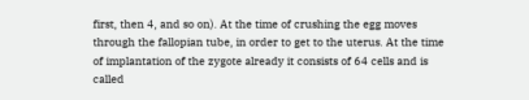first, then 4, and so on). At the time of crushing the egg moves through the fallopian tube, in order to get to the uterus. At the time of implantation of the zygote already it consists of 64 cells and is called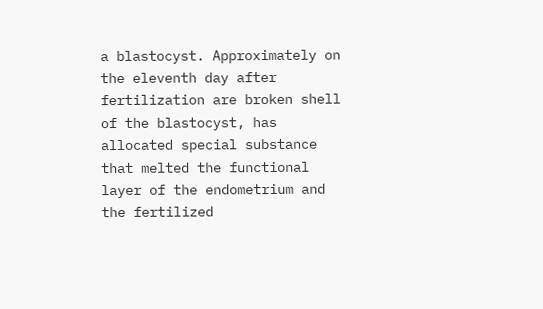a blastocyst. Approximately on the eleventh day after fertilization are broken shell of the blastocyst, has allocated special substance that melted the functional layer of the endometrium and the fertilized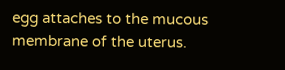egg attaches to the mucous membrane of the uterus.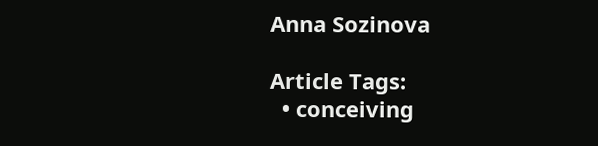Anna Sozinova

Article Tags:
  • conceiving